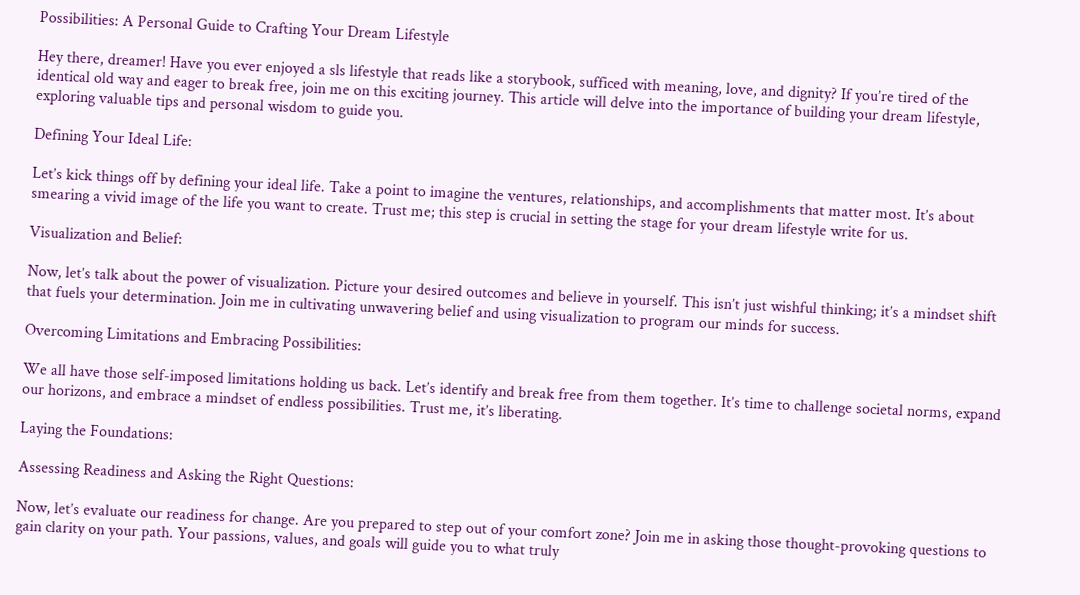Possibilities: A Personal Guide to Crafting Your Dream Lifestyle

Hey there, dreamer! Have you ever enjoyed a sls lifestyle that reads like a storybook, sufficed with meaning, love, and dignity? If you’re tired of the identical old way and eager to break free, join me on this exciting journey. This article will delve into the importance of building your dream lifestyle, exploring valuable tips and personal wisdom to guide you.

Defining Your Ideal Life:

Let’s kick things off by defining your ideal life. Take a point to imagine the ventures, relationships, and accomplishments that matter most. It’s about smearing a vivid image of the life you want to create. Trust me; this step is crucial in setting the stage for your dream lifestyle write for us.

Visualization and Belief:

Now, let’s talk about the power of visualization. Picture your desired outcomes and believe in yourself. This isn’t just wishful thinking; it’s a mindset shift that fuels your determination. Join me in cultivating unwavering belief and using visualization to program our minds for success.

Overcoming Limitations and Embracing Possibilities:

We all have those self-imposed limitations holding us back. Let’s identify and break free from them together. It’s time to challenge societal norms, expand our horizons, and embrace a mindset of endless possibilities. Trust me, it’s liberating.

Laying the Foundations:

Assessing Readiness and Asking the Right Questions:

Now, let’s evaluate our readiness for change. Are you prepared to step out of your comfort zone? Join me in asking those thought-provoking questions to gain clarity on your path. Your passions, values, and goals will guide you to what truly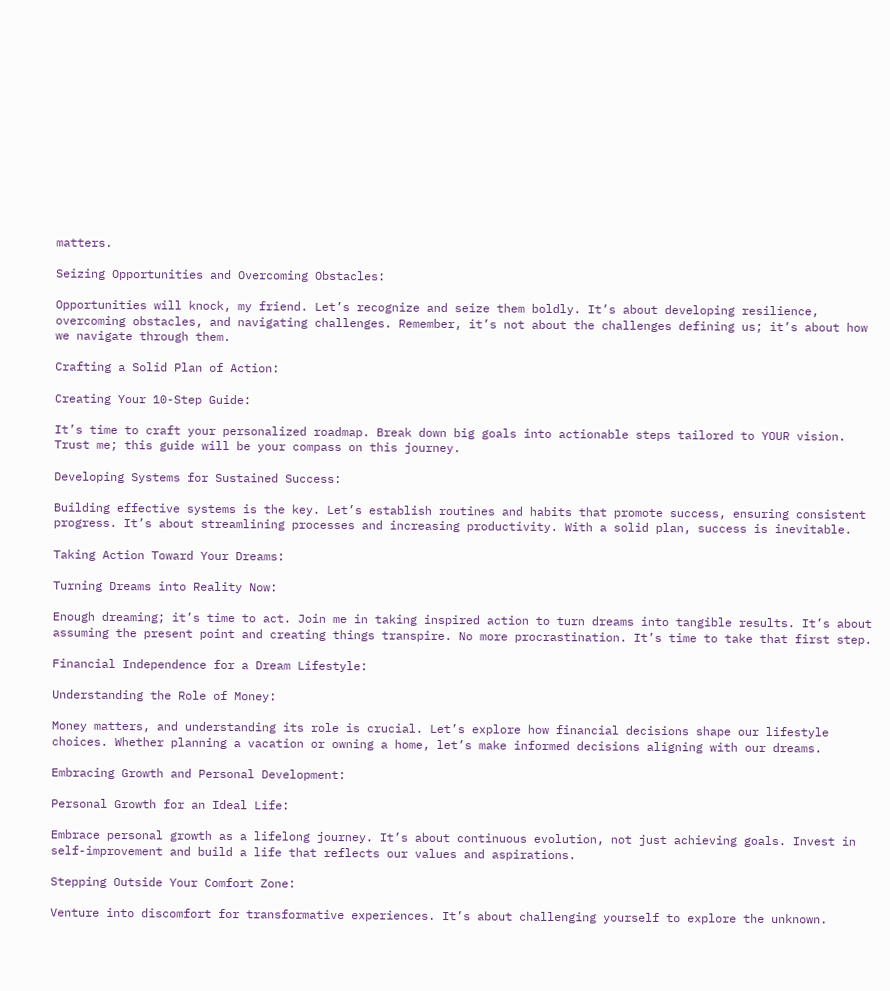matters.

Seizing Opportunities and Overcoming Obstacles:

Opportunities will knock, my friend. Let’s recognize and seize them boldly. It’s about developing resilience, overcoming obstacles, and navigating challenges. Remember, it’s not about the challenges defining us; it’s about how we navigate through them.

Crafting a Solid Plan of Action:

Creating Your 10-Step Guide:

It’s time to craft your personalized roadmap. Break down big goals into actionable steps tailored to YOUR vision. Trust me; this guide will be your compass on this journey.

Developing Systems for Sustained Success:

Building effective systems is the key. Let’s establish routines and habits that promote success, ensuring consistent progress. It’s about streamlining processes and increasing productivity. With a solid plan, success is inevitable.

Taking Action Toward Your Dreams:

Turning Dreams into Reality Now:

Enough dreaming; it’s time to act. Join me in taking inspired action to turn dreams into tangible results. It’s about assuming the present point and creating things transpire. No more procrastination. It’s time to take that first step.

Financial Independence for a Dream Lifestyle:

Understanding the Role of Money:

Money matters, and understanding its role is crucial. Let’s explore how financial decisions shape our lifestyle choices. Whether planning a vacation or owning a home, let’s make informed decisions aligning with our dreams.

Embracing Growth and Personal Development:

Personal Growth for an Ideal Life:

Embrace personal growth as a lifelong journey. It’s about continuous evolution, not just achieving goals. Invest in self-improvement and build a life that reflects our values and aspirations.

Stepping Outside Your Comfort Zone:

Venture into discomfort for transformative experiences. It’s about challenging yourself to explore the unknown.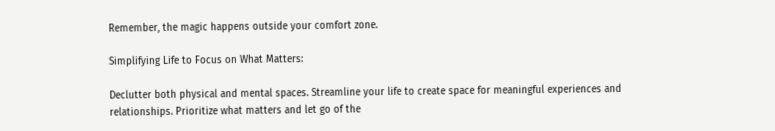Remember, the magic happens outside your comfort zone.

Simplifying Life to Focus on What Matters:

Declutter both physical and mental spaces. Streamline your life to create space for meaningful experiences and relationships. Prioritize what matters and let go of the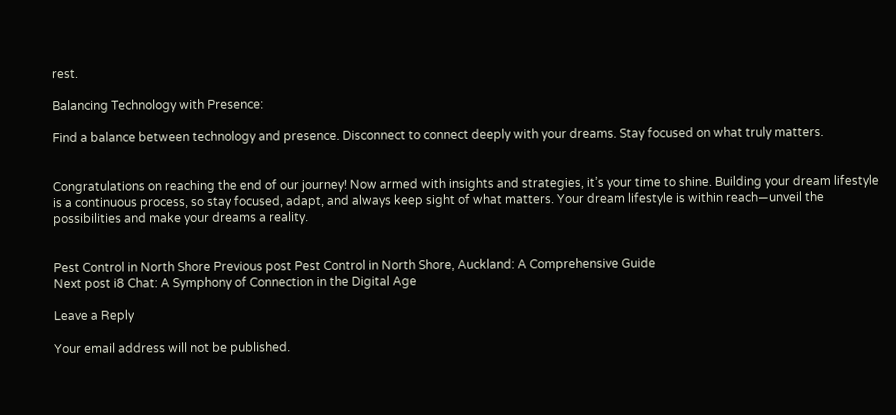rest.

Balancing Technology with Presence:

Find a balance between technology and presence. Disconnect to connect deeply with your dreams. Stay focused on what truly matters.


Congratulations on reaching the end of our journey! Now armed with insights and strategies, it’s your time to shine. Building your dream lifestyle is a continuous process, so stay focused, adapt, and always keep sight of what matters. Your dream lifestyle is within reach—unveil the possibilities and make your dreams a reality.


Pest Control in North Shore Previous post Pest Control in North Shore, Auckland: A Comprehensive Guide
Next post i8 Chat: A Symphony of Connection in the Digital Age

Leave a Reply

Your email address will not be published.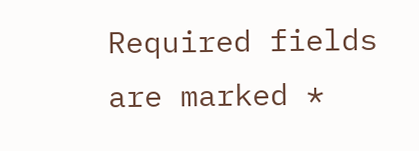Required fields are marked *